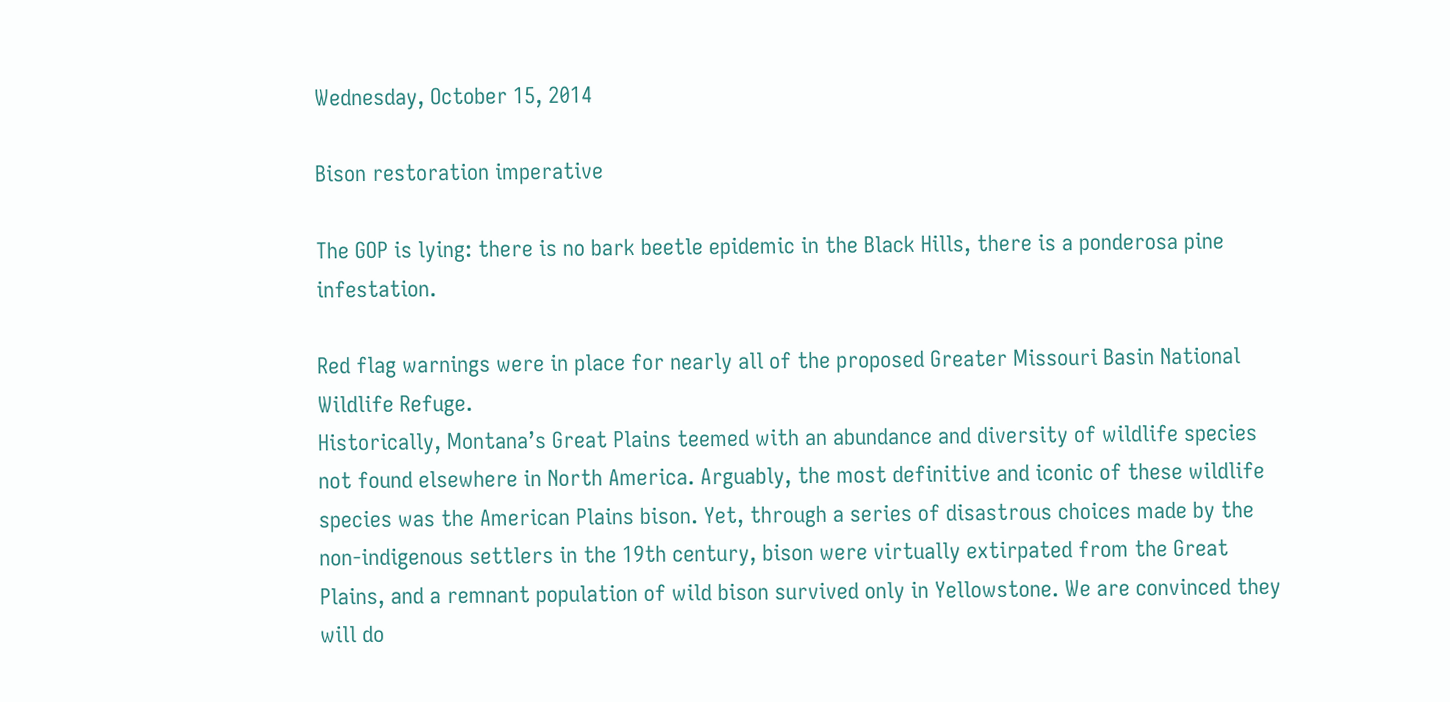Wednesday, October 15, 2014

Bison restoration imperative

The GOP is lying: there is no bark beetle epidemic in the Black Hills, there is a ponderosa pine infestation.

Red flag warnings were in place for nearly all of the proposed Greater Missouri Basin National Wildlife Refuge.
Historically, Montana’s Great Plains teemed with an abundance and diversity of wildlife species not found elsewhere in North America. Arguably, the most definitive and iconic of these wildlife species was the American Plains bison. Yet, through a series of disastrous choices made by the non-indigenous settlers in the 19th century, bison were virtually extirpated from the Great Plains, and a remnant population of wild bison survived only in Yellowstone. We are convinced they will do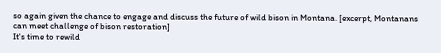so again given the chance to engage and discuss the future of wild bison in Montana. [excerpt, Montanans can meet challenge of bison restoration]
It's time to rewild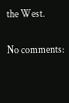the West.

No comments: